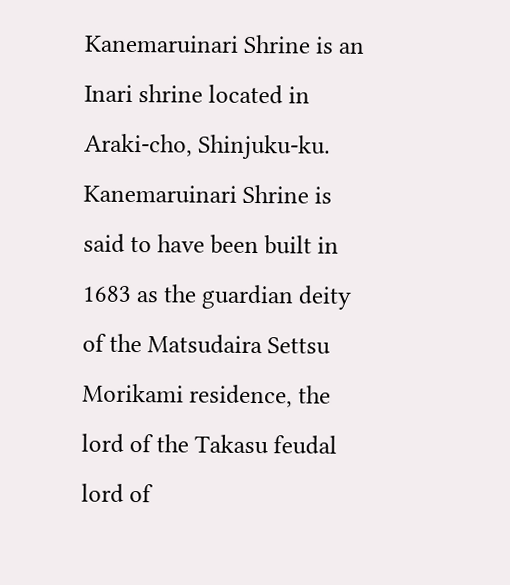Kanemaruinari Shrine is an Inari shrine located in Araki-cho, Shinjuku-ku. Kanemaruinari Shrine is said to have been built in 1683 as the guardian deity of the Matsudaira Settsu Morikami residence, the lord of the Takasu feudal lord of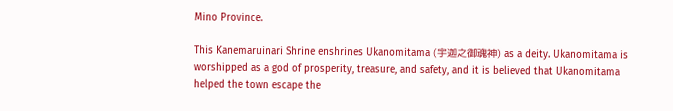Mino Province.

This Kanemaruinari Shrine enshrines Ukanomitama (宇迦之御魂神) as a deity. Ukanomitama is worshipped as a god of prosperity, treasure, and safety, and it is believed that Ukanomitama helped the town escape the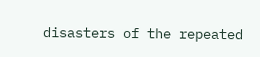disasters of the repeated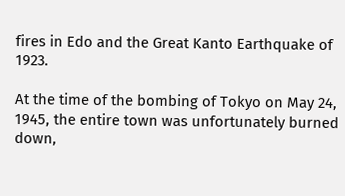fires in Edo and the Great Kanto Earthquake of 1923.

At the time of the bombing of Tokyo on May 24, 1945, the entire town was unfortunately burned down,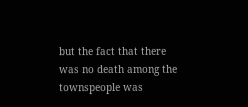but the fact that there was no death among the townspeople was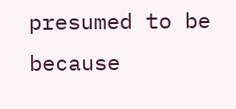presumed to be because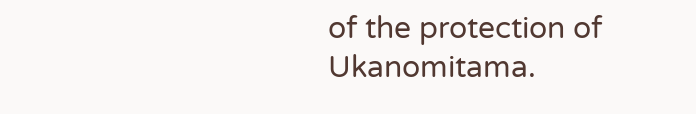of the protection of Ukanomitama.